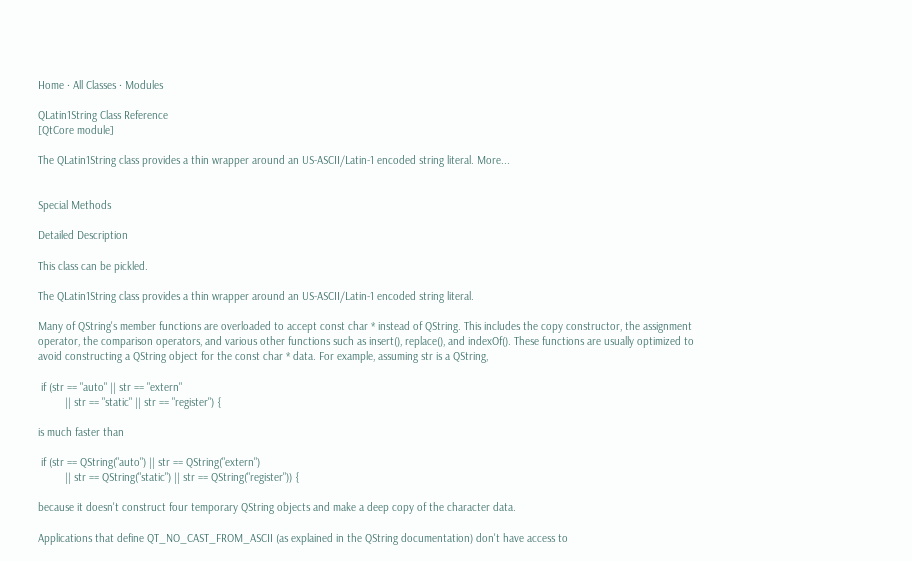Home · All Classes · Modules

QLatin1String Class Reference
[QtCore module]

The QLatin1String class provides a thin wrapper around an US-ASCII/Latin-1 encoded string literal. More...


Special Methods

Detailed Description

This class can be pickled.

The QLatin1String class provides a thin wrapper around an US-ASCII/Latin-1 encoded string literal.

Many of QString's member functions are overloaded to accept const char * instead of QString. This includes the copy constructor, the assignment operator, the comparison operators, and various other functions such as insert(), replace(), and indexOf(). These functions are usually optimized to avoid constructing a QString object for the const char * data. For example, assuming str is a QString,

 if (str == "auto" || str == "extern"
         || str == "static" || str == "register") {

is much faster than

 if (str == QString("auto") || str == QString("extern")
         || str == QString("static") || str == QString("register")) {

because it doesn't construct four temporary QString objects and make a deep copy of the character data.

Applications that define QT_NO_CAST_FROM_ASCII (as explained in the QString documentation) don't have access to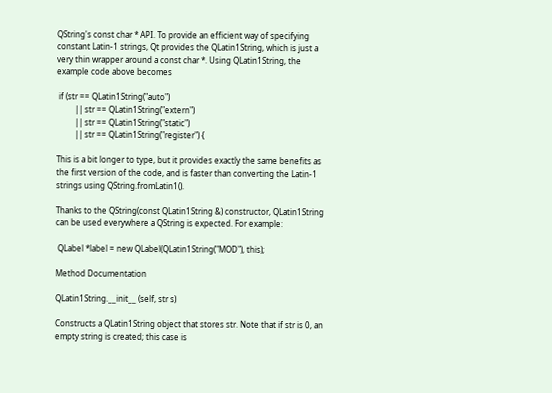QString's const char * API. To provide an efficient way of specifying constant Latin-1 strings, Qt provides the QLatin1String, which is just a very thin wrapper around a const char *. Using QLatin1String, the example code above becomes

 if (str == QLatin1String("auto")
         || str == QLatin1String("extern")
         || str == QLatin1String("static")
         || str == QLatin1String("register") {

This is a bit longer to type, but it provides exactly the same benefits as the first version of the code, and is faster than converting the Latin-1 strings using QString.fromLatin1().

Thanks to the QString(const QLatin1String &) constructor, QLatin1String can be used everywhere a QString is expected. For example:

 QLabel *label = new QLabel(QLatin1String("MOD"), this);

Method Documentation

QLatin1String.__init__ (self, str s)

Constructs a QLatin1String object that stores str. Note that if str is 0, an empty string is created; this case is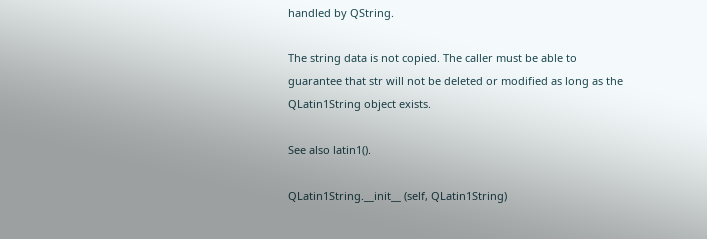handled by QString.

The string data is not copied. The caller must be able to guarantee that str will not be deleted or modified as long as the QLatin1String object exists.

See also latin1().

QLatin1String.__init__ (self, QLatin1String)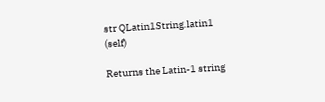str QLatin1String.latin1 (self)

Returns the Latin-1 string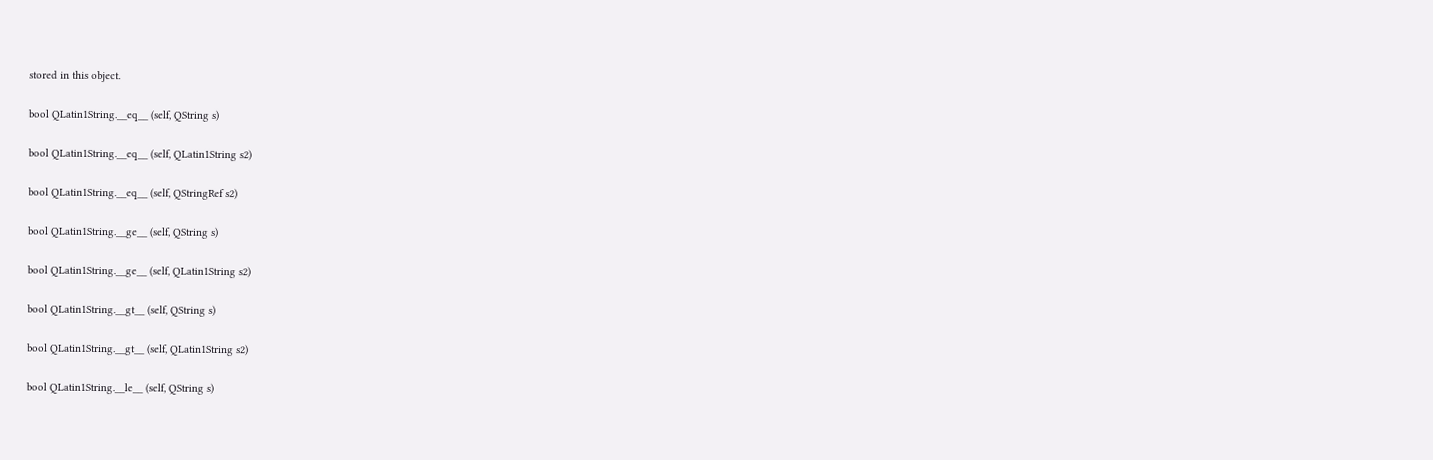stored in this object.

bool QLatin1String.__eq__ (self, QString s)

bool QLatin1String.__eq__ (self, QLatin1String s2)

bool QLatin1String.__eq__ (self, QStringRef s2)

bool QLatin1String.__ge__ (self, QString s)

bool QLatin1String.__ge__ (self, QLatin1String s2)

bool QLatin1String.__gt__ (self, QString s)

bool QLatin1String.__gt__ (self, QLatin1String s2)

bool QLatin1String.__le__ (self, QString s)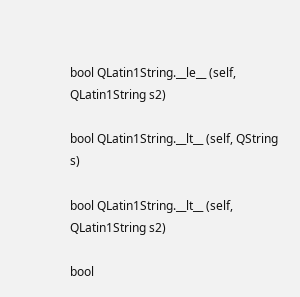bool QLatin1String.__le__ (self, QLatin1String s2)

bool QLatin1String.__lt__ (self, QString s)

bool QLatin1String.__lt__ (self, QLatin1String s2)

bool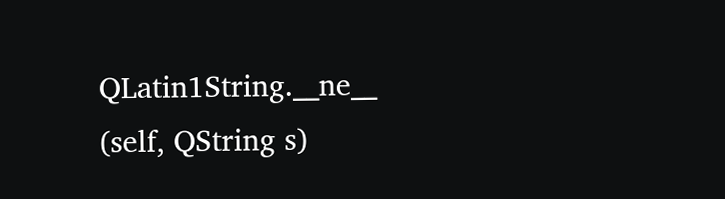QLatin1String.__ne__ (self, QString s)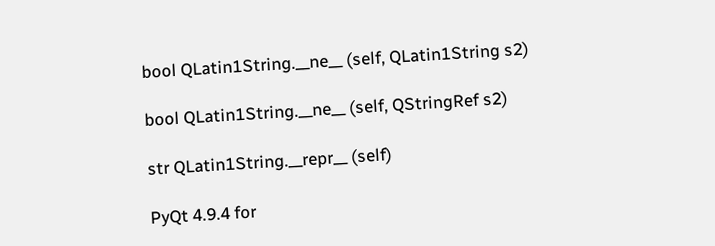bool QLatin1String.__ne__ (self, QLatin1String s2)

bool QLatin1String.__ne__ (self, QStringRef s2)

str QLatin1String.__repr__ (self)

PyQt 4.9.4 for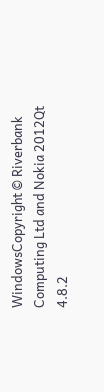WindowsCopyright © Riverbank Computing Ltd and Nokia 2012Qt 4.8.2